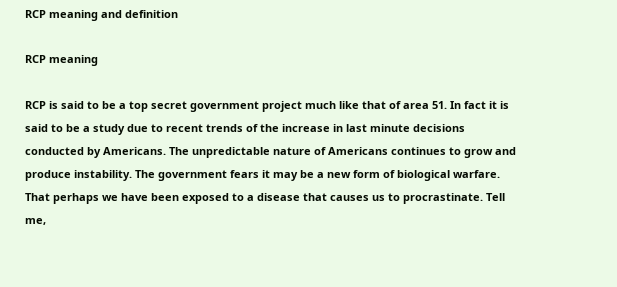RCP meaning and definition

RCP meaning

RCP is said to be a top secret government project much like that of area 51. In fact it is said to be a study due to recent trends of the increase in last minute decisions conducted by Americans. The unpredictable nature of Americans continues to grow and produce instability. The government fears it may be a new form of biological warfare. That perhaps we have been exposed to a disease that causes us to procrastinate. Tell me,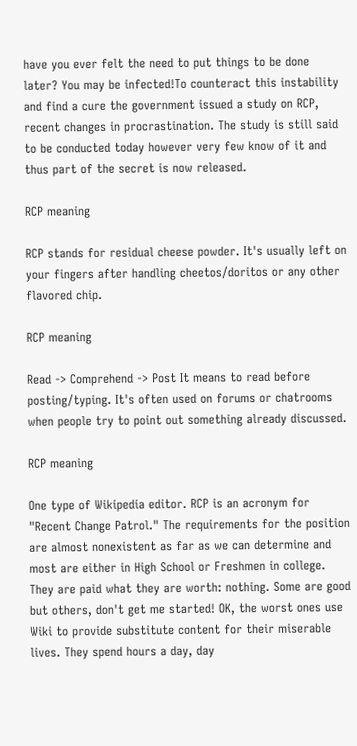have you ever felt the need to put things to be done later? You may be infected!To counteract this instability and find a cure the government issued a study on RCP, recent changes in procrastination. The study is still said to be conducted today however very few know of it and thus part of the secret is now released.

RCP meaning

RCP stands for residual cheese powder. It's usually left on your fingers after handling cheetos/doritos or any other flavored chip.

RCP meaning

Read -> Comprehend -> Post It means to read before posting/typing. It's often used on forums or chatrooms when people try to point out something already discussed.

RCP meaning

One type of Wikipedia editor. RCP is an acronym for "Recent Change Patrol." The requirements for the position are almost nonexistent as far as we can determine and most are either in High School or Freshmen in college. They are paid what they are worth: nothing. Some are good but others, don't get me started! OK, the worst ones use Wiki to provide substitute content for their miserable lives. They spend hours a day, day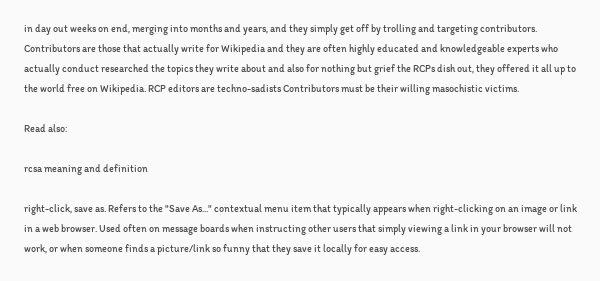in day out weeks on end, merging into months and years, and they simply get off by trolling and targeting contributors. Contributors are those that actually write for Wikipedia and they are often highly educated and knowledgeable experts who actually conduct researched the topics they write about and also for nothing but grief the RCPs dish out, they offered it all up to the world free on Wikipedia. RCP editors are techno-sadists Contributors must be their willing masochistic victims.

Read also:

rcsa meaning and definition

right-click, save as. Refers to the "Save As..." contextual menu item that typically appears when right-clicking on an image or link in a web browser. Used often on message boards when instructing other users that simply viewing a link in your browser will not work, or when someone finds a picture/link so funny that they save it locally for easy access.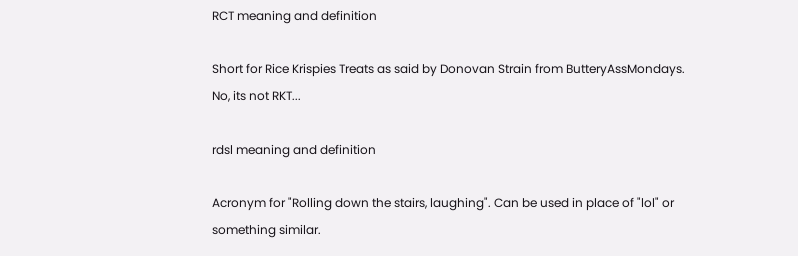RCT meaning and definition

Short for Rice Krispies Treats as said by Donovan Strain from ButteryAssMondays. No, its not RKT...

rdsl meaning and definition

Acronym for "Rolling down the stairs, laughing". Can be used in place of "lol" or something similar.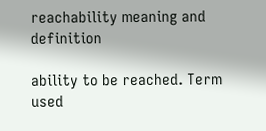reachability meaning and definition

ability to be reached. Term used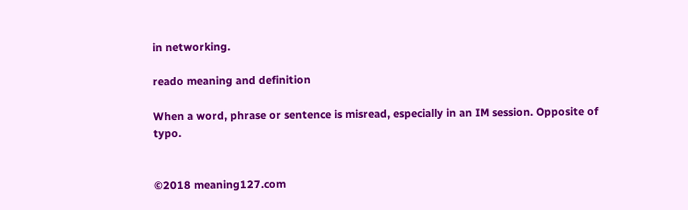in networking.

reado meaning and definition

When a word, phrase or sentence is misread, especially in an IM session. Opposite of typo.


©2018 meaning127.com